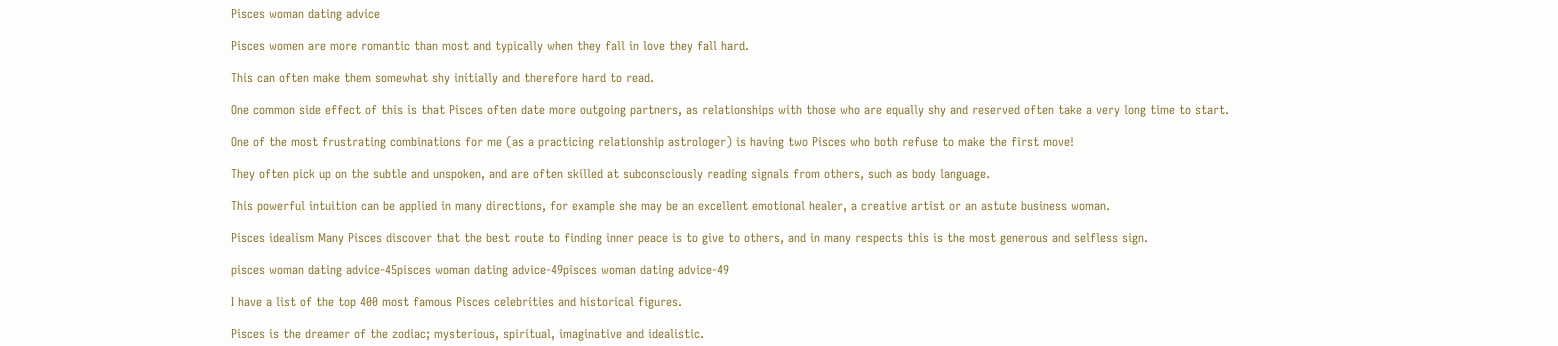Pisces woman dating advice

Pisces women are more romantic than most and typically when they fall in love they fall hard.

This can often make them somewhat shy initially and therefore hard to read.

One common side effect of this is that Pisces often date more outgoing partners, as relationships with those who are equally shy and reserved often take a very long time to start.

One of the most frustrating combinations for me (as a practicing relationship astrologer) is having two Pisces who both refuse to make the first move!

They often pick up on the subtle and unspoken, and are often skilled at subconsciously reading signals from others, such as body language.

This powerful intuition can be applied in many directions, for example she may be an excellent emotional healer, a creative artist or an astute business woman.

Pisces idealism Many Pisces discover that the best route to finding inner peace is to give to others, and in many respects this is the most generous and selfless sign.

pisces woman dating advice-45pisces woman dating advice-49pisces woman dating advice-49

I have a list of the top 400 most famous Pisces celebrities and historical figures.

Pisces is the dreamer of the zodiac; mysterious, spiritual, imaginative and idealistic.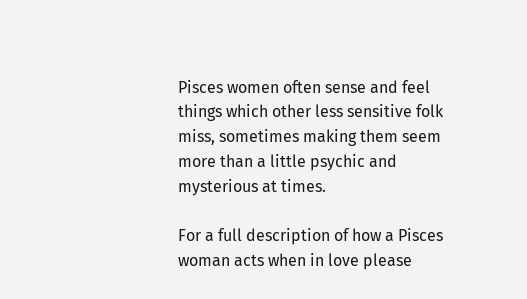Pisces women often sense and feel things which other less sensitive folk miss, sometimes making them seem more than a little psychic and mysterious at times.

For a full description of how a Pisces woman acts when in love please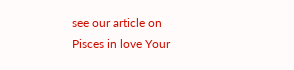see our article on Pisces in love Your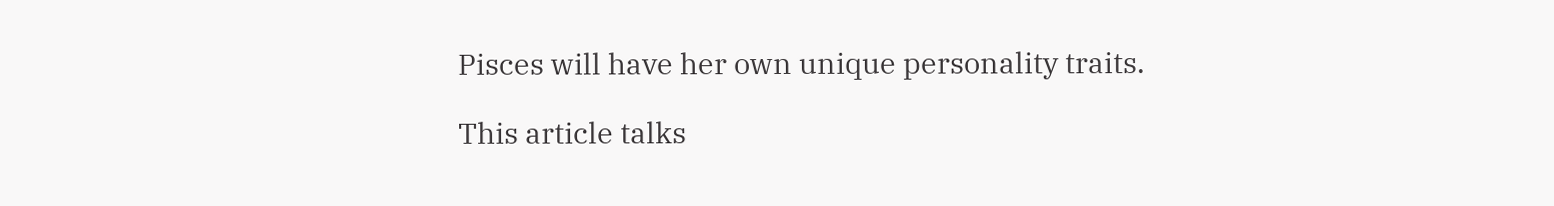Pisces will have her own unique personality traits.

This article talks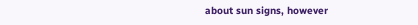about sun signs, however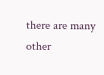there are many other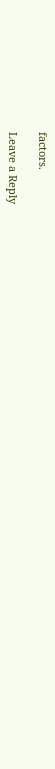factors.

Leave a Reply